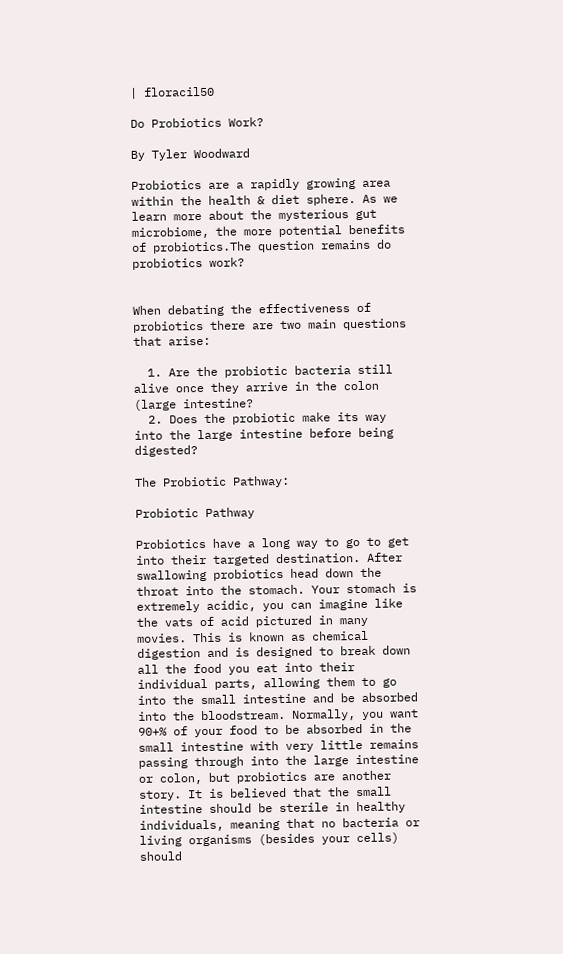| floracil50

Do Probiotics Work?

By Tyler Woodward

Probiotics are a rapidly growing area within the health & diet sphere. As we learn more about the mysterious gut microbiome, the more potential benefits of probiotics.The question remains do probiotics work?


When debating the effectiveness of probiotics there are two main questions that arise:

  1. Are the probiotic bacteria still alive once they arrive in the colon (large intestine?
  2. Does the probiotic make its way into the large intestine before being digested?

The Probiotic Pathway:

Probiotic Pathway

Probiotics have a long way to go to get into their targeted destination. After swallowing probiotics head down the throat into the stomach. Your stomach is extremely acidic, you can imagine like the vats of acid pictured in many movies. This is known as chemical digestion and is designed to break down all the food you eat into their individual parts, allowing them to go into the small intestine and be absorbed into the bloodstream. Normally, you want 90+% of your food to be absorbed in the small intestine with very little remains passing through into the large intestine or colon, but probiotics are another story. It is believed that the small intestine should be sterile in healthy individuals, meaning that no bacteria or living organisms (besides your cells) should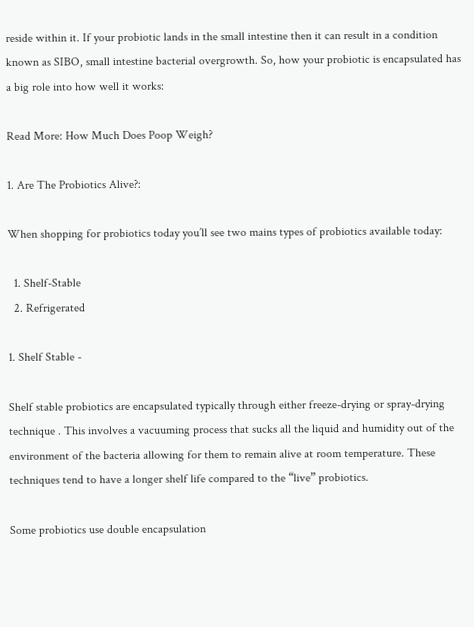reside within it. If your probiotic lands in the small intestine then it can result in a condition known as SIBO, small intestine bacterial overgrowth. So, how your probiotic is encapsulated has a big role into how well it works:

Read More: How Much Does Poop Weigh?

1. Are The Probiotics Alive?:

When shopping for probiotics today you’ll see two mains types of probiotics available today:

  1. Shelf-Stable
  2. Refrigerated

1. Shelf Stable -

Shelf stable probiotics are encapsulated typically through either freeze-drying or spray-drying technique . This involves a vacuuming process that sucks all the liquid and humidity out of the environment of the bacteria allowing for them to remain alive at room temperature. These techniques tend to have a longer shelf life compared to the “live” probiotics.

Some probiotics use double encapsulation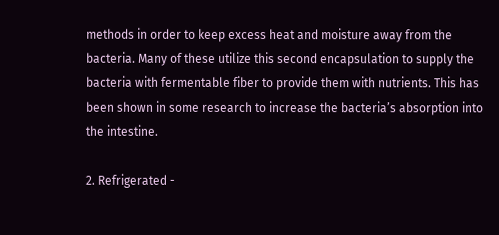methods in order to keep excess heat and moisture away from the bacteria. Many of these utilize this second encapsulation to supply the bacteria with fermentable fiber to provide them with nutrients. This has been shown in some research to increase the bacteria’s absorption into the intestine.

2. Refrigerated -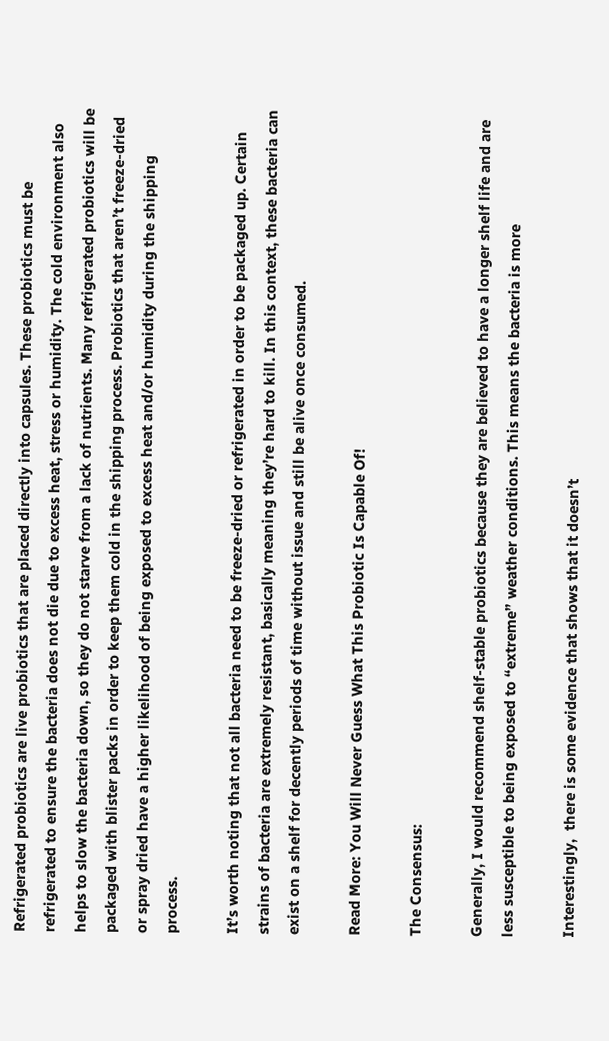Refrigerated probiotics are live probiotics that are placed directly into capsules. These probiotics must be refrigerated to ensure the bacteria does not die due to excess heat, stress or humidity. The cold environment also helps to slow the bacteria down, so they do not starve from a lack of nutrients. Many refrigerated probiotics will be packaged with blister packs in order to keep them cold in the shipping process. Probiotics that aren’t freeze-dried or spray dried have a higher likelihood of being exposed to excess heat and/or humidity during the shipping process.

It’s worth noting that not all bacteria need to be freeze-dried or refrigerated in order to be packaged up. Certain strains of bacteria are extremely resistant, basically meaning they’re hard to kill. In this context, these bacteria can exist on a shelf for decently periods of time without issue and still be alive once consumed.

Read More: You Will Never Guess What This Probiotic Is Capable Of!

The Consensus:

Generally, I would recommend shelf-stable probiotics because they are believed to have a longer shelf life and are less susceptible to being exposed to “extreme” weather conditions. This means the bacteria is more

Interestingly,  there is some evidence that shows that it doesn’t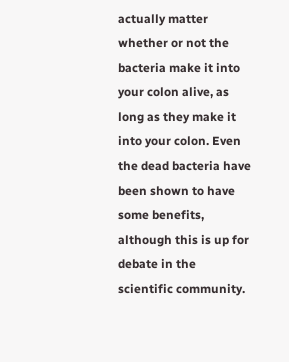actually matter whether or not the bacteria make it into your colon alive, as long as they make it into your colon. Even the dead bacteria have been shown to have some benefits, although this is up for debate in the scientific community.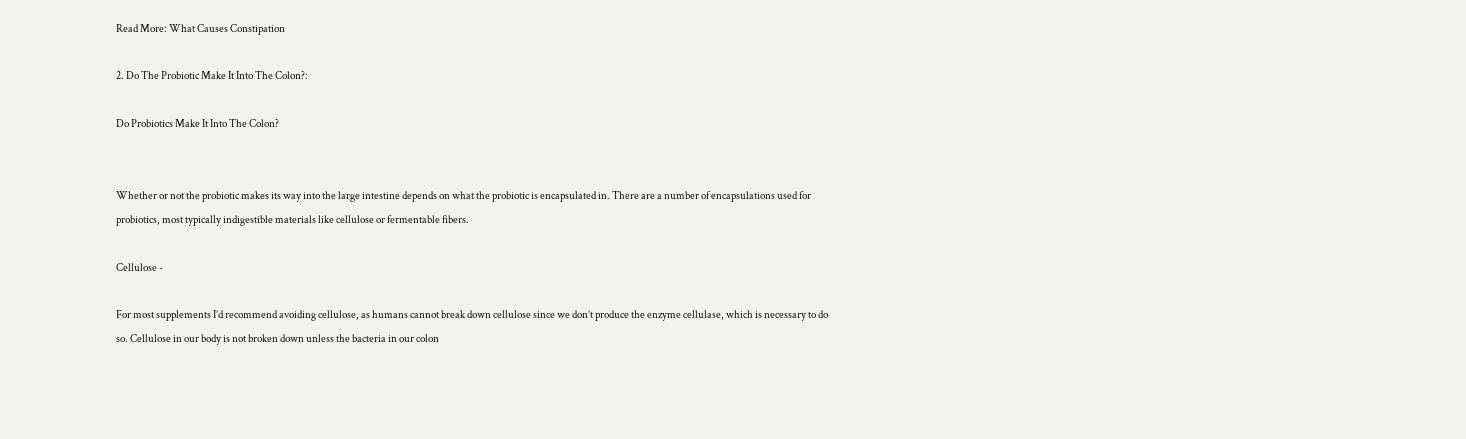Read More: What Causes Constipation

2. Do The Probiotic Make It Into The Colon?:

Do Probiotics Make It Into The Colon?


Whether or not the probiotic makes its way into the large intestine depends on what the probiotic is encapsulated in. There are a number of encapsulations used for probiotics, most typically indigestible materials like cellulose or fermentable fibers.

Cellulose -

For most supplements I’d recommend avoiding cellulose, as humans cannot break down cellulose since we don’t produce the enzyme cellulase, which is necessary to do so. Cellulose in our body is not broken down unless the bacteria in our colon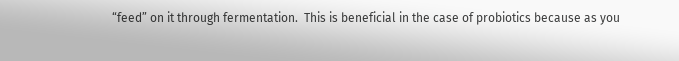“feed” on it through fermentation.  This is beneficial in the case of probiotics because as you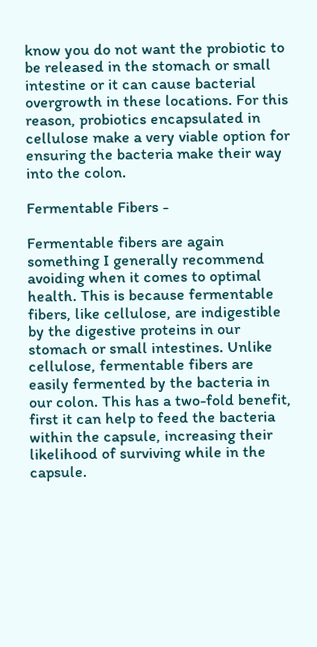know you do not want the probiotic to be released in the stomach or small intestine or it can cause bacterial overgrowth in these locations. For this reason, probiotics encapsulated in cellulose make a very viable option for ensuring the bacteria make their way into the colon.

Fermentable Fibers -

Fermentable fibers are again something I generally recommend avoiding when it comes to optimal health. This is because fermentable fibers, like cellulose, are indigestible by the digestive proteins in our stomach or small intestines. Unlike cellulose, fermentable fibers are easily fermented by the bacteria in our colon. This has a two-fold benefit, first it can help to feed the bacteria within the capsule, increasing their likelihood of surviving while in the capsule.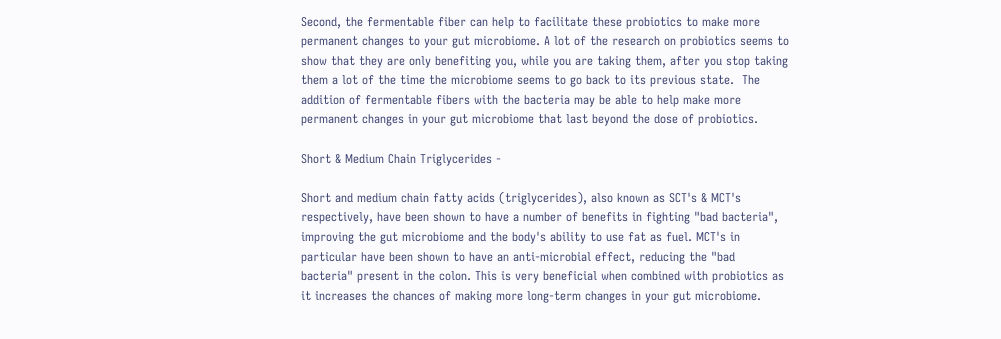Second, the fermentable fiber can help to facilitate these probiotics to make more permanent changes to your gut microbiome. A lot of the research on probiotics seems to show that they are only benefiting you, while you are taking them, after you stop taking them a lot of the time the microbiome seems to go back to its previous state.  The addition of fermentable fibers with the bacteria may be able to help make more permanent changes in your gut microbiome that last beyond the dose of probiotics.

Short & Medium Chain Triglycerides -

Short and medium chain fatty acids (triglycerides), also known as SCT's & MCT's respectively, have been shown to have a number of benefits in fighting "bad bacteria", improving the gut microbiome and the body's ability to use fat as fuel. MCT's in particular have been shown to have an anti-microbial effect, reducing the "bad bacteria" present in the colon. This is very beneficial when combined with probiotics as it increases the chances of making more long-term changes in your gut microbiome.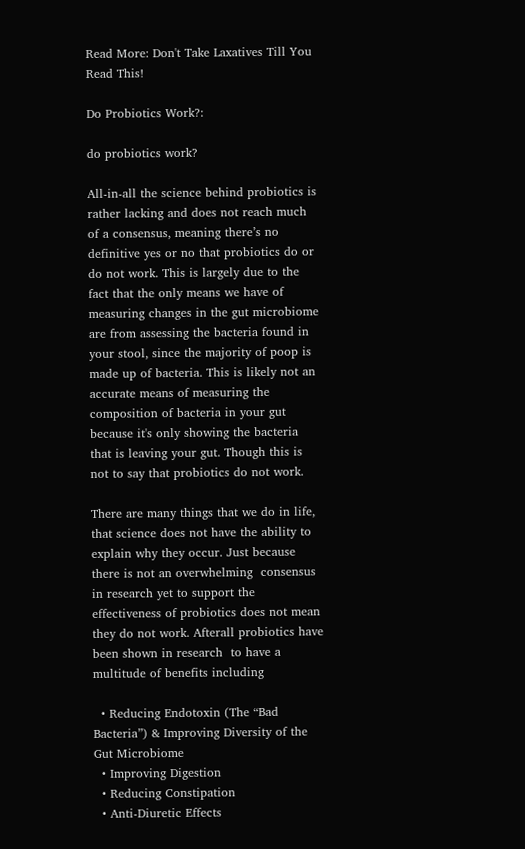Read More: Don't Take Laxatives Till You Read This!

Do Probiotics Work?:

do probiotics work?

All-in-all the science behind probiotics is rather lacking and does not reach much of a consensus, meaning there’s no definitive yes or no that probiotics do or do not work. This is largely due to the fact that the only means we have of measuring changes in the gut microbiome are from assessing the bacteria found in your stool, since the majority of poop is made up of bacteria. This is likely not an accurate means of measuring the composition of bacteria in your gut because it's only showing the bacteria that is leaving your gut. Though this is not to say that probiotics do not work.

There are many things that we do in life, that science does not have the ability to explain why they occur. Just because there is not an overwhelming  consensus in research yet to support the effectiveness of probiotics does not mean they do not work. Afterall probiotics have been shown in research  to have a multitude of benefits including

  • Reducing Endotoxin (The “Bad Bacteria”) & Improving Diversity of the Gut Microbiome
  • Improving Digestion
  • Reducing Constipation
  • Anti-Diuretic Effects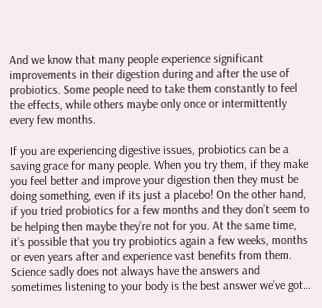And we know that many people experience significant improvements in their digestion during and after the use of probiotics. Some people need to take them constantly to feel the effects, while others maybe only once or intermittently every few months.

If you are experiencing digestive issues, probiotics can be a saving grace for many people. When you try them, if they make you feel better and improve your digestion then they must be doing something, even if its just a placebo! On the other hand, if you tried probiotics for a few months and they don’t seem to be helping then maybe they’re not for you. At the same time, it’s possible that you try probiotics again a few weeks, months or even years after and experience vast benefits from them. Science sadly does not always have the answers and sometimes listening to your body is the best answer we’ve got…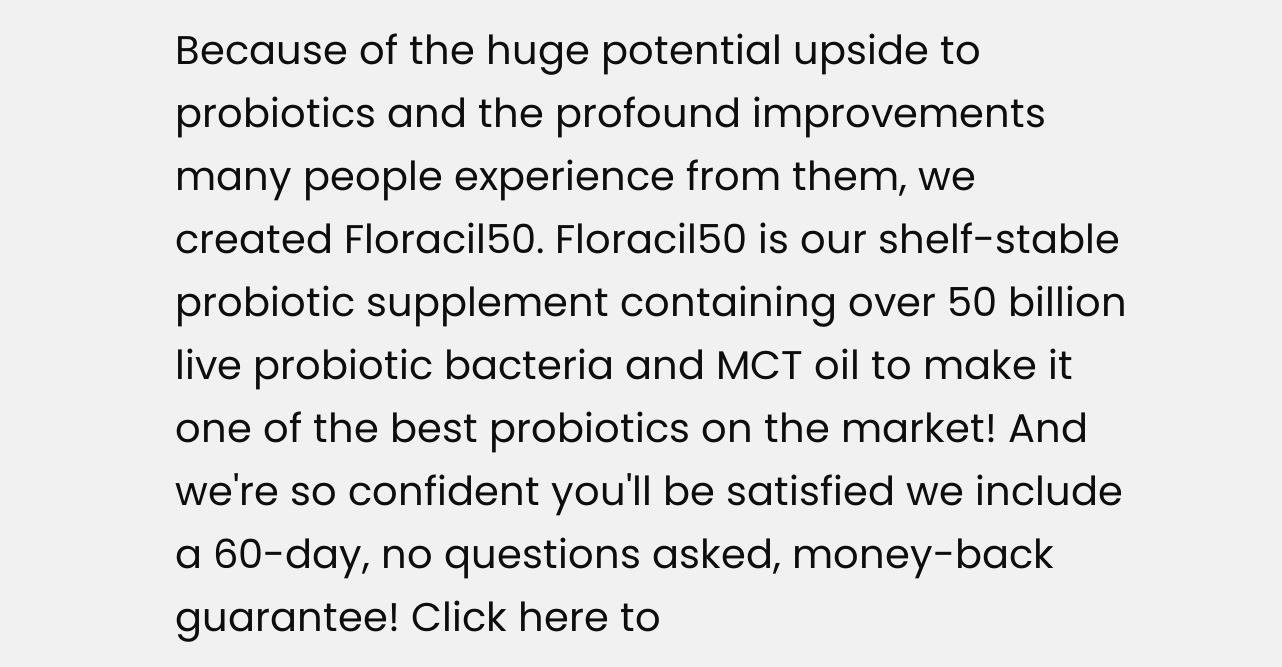Because of the huge potential upside to probiotics and the profound improvements many people experience from them, we created Floracil50. Floracil50 is our shelf-stable probiotic supplement containing over 50 billion live probiotic bacteria and MCT oil to make it one of the best probiotics on the market! And we're so confident you'll be satisfied we include a 60-day, no questions asked, money-back guarantee! Click here to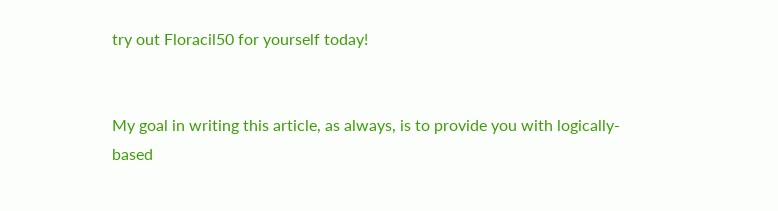try out Floracil50 for yourself today!


My goal in writing this article, as always, is to provide you with logically-based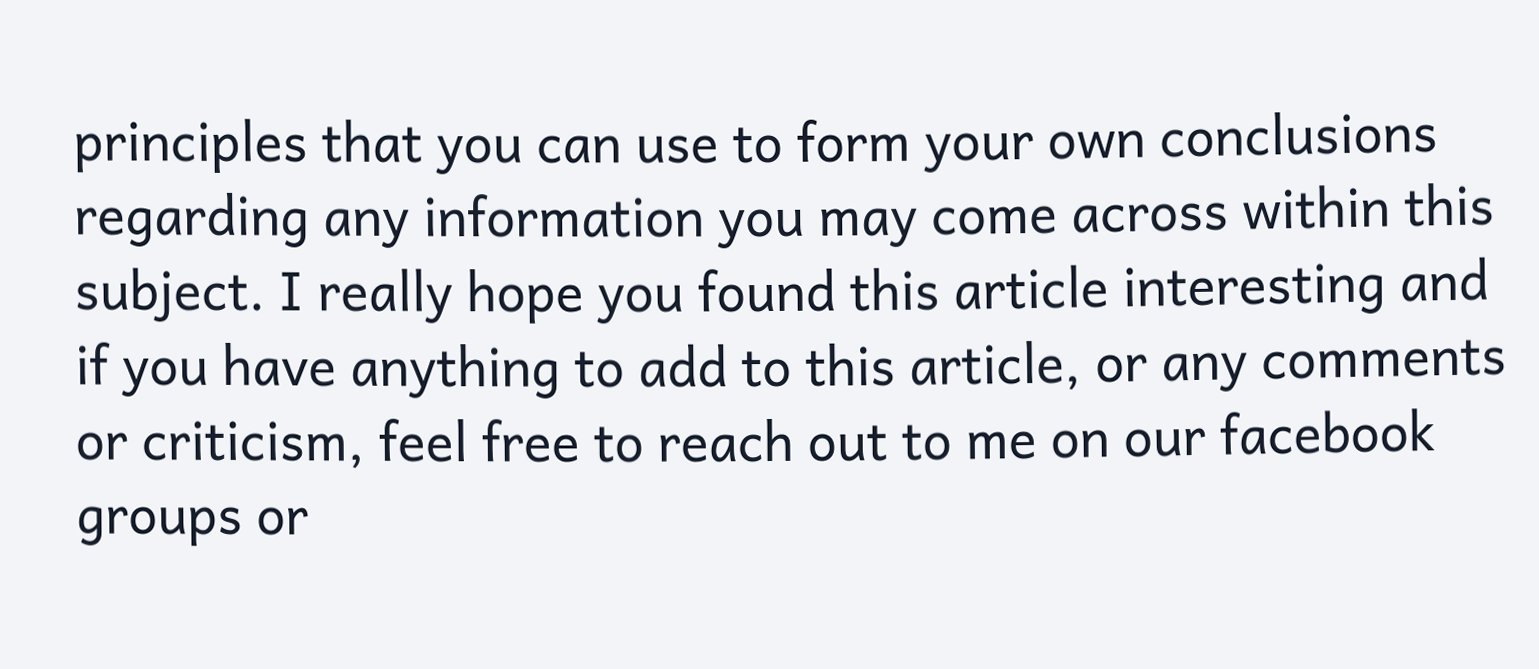principles that you can use to form your own conclusions regarding any information you may come across within this subject. I really hope you found this article interesting and if you have anything to add to this article, or any comments or criticism, feel free to reach out to me on our facebook groups or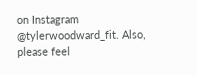on Instagram @tylerwoodward_fit. Also, please feel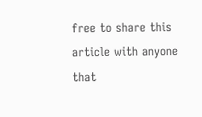free to share this article with anyone that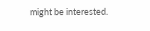might be interested.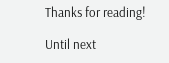Thanks for reading!

Until next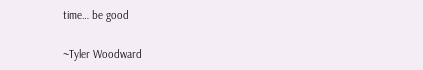time… be good

~Tyler Woodward